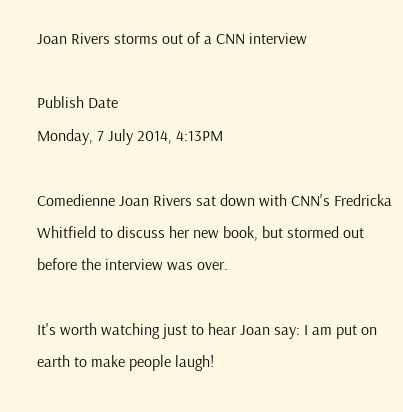Joan Rivers storms out of a CNN interview

Publish Date
Monday, 7 July 2014, 4:13PM

Comedienne Joan Rivers sat down with CNN's Fredricka Whitfield to discuss her new book, but stormed out before the interview was over.

It's worth watching just to hear Joan say: I am put on earth to make people laugh!